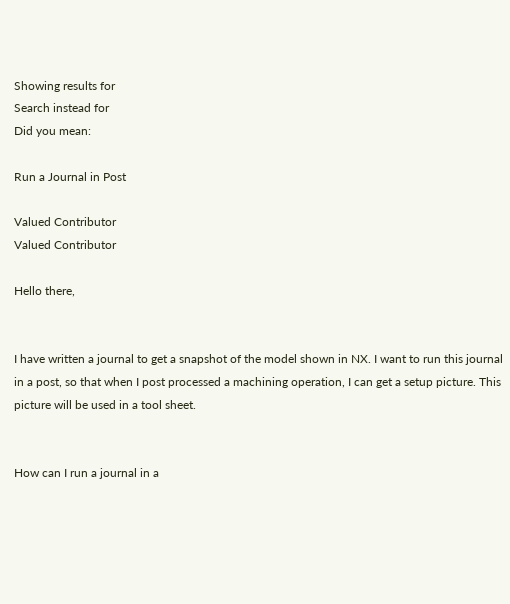Showing results for
Search instead for
Did you mean:

Run a Journal in Post

Valued Contributor
Valued Contributor

Hello there,


I have written a journal to get a snapshot of the model shown in NX. I want to run this journal in a post, so that when I post processed a machining operation, I can get a setup picture. This picture will be used in a tool sheet.


How can I run a journal in a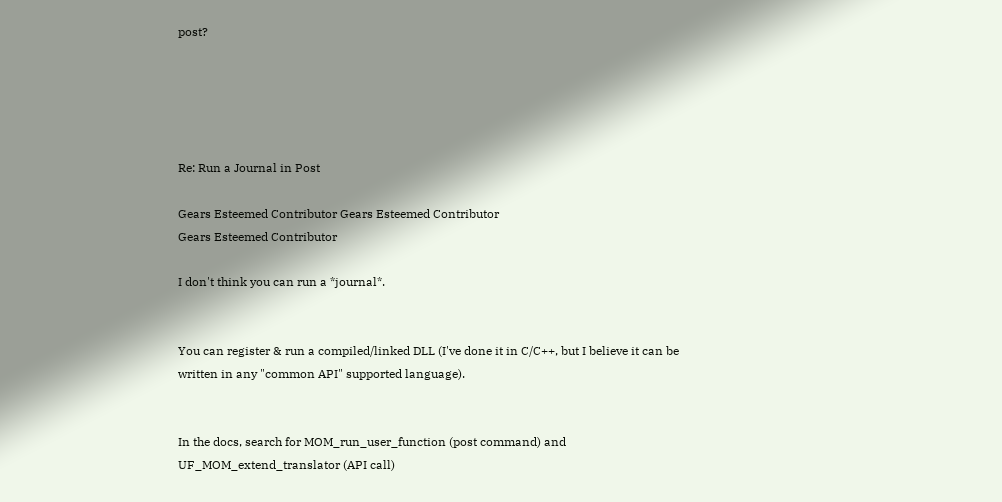post?





Re: Run a Journal in Post

Gears Esteemed Contributor Gears Esteemed Contributor
Gears Esteemed Contributor

I don't think you can run a *journal*.


You can register & run a compiled/linked DLL (I've done it in C/C++, but I believe it can be written in any "common API" supported language).


In the docs, search for MOM_run_user_function (post command) and UF_MOM_extend_translator (API call)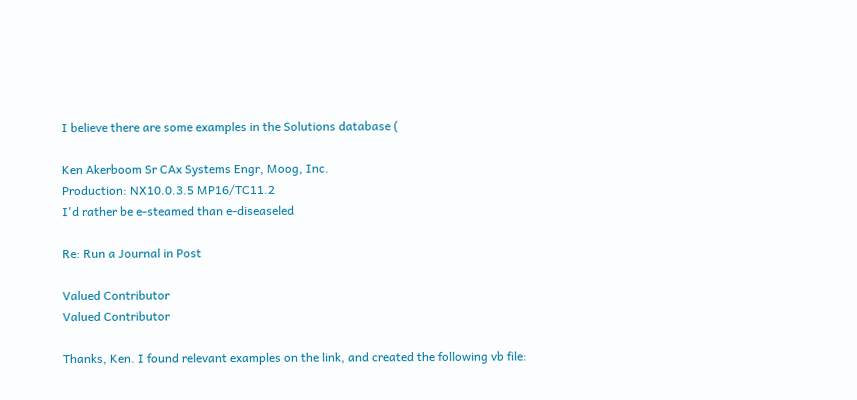I believe there are some examples in the Solutions database (

Ken Akerboom Sr CAx Systems Engr, Moog, Inc.
Production: NX10.0.3.5 MP16/TC11.2
I'd rather be e-steamed than e-diseaseled

Re: Run a Journal in Post

Valued Contributor
Valued Contributor

Thanks, Ken. I found relevant examples on the link, and created the following vb file: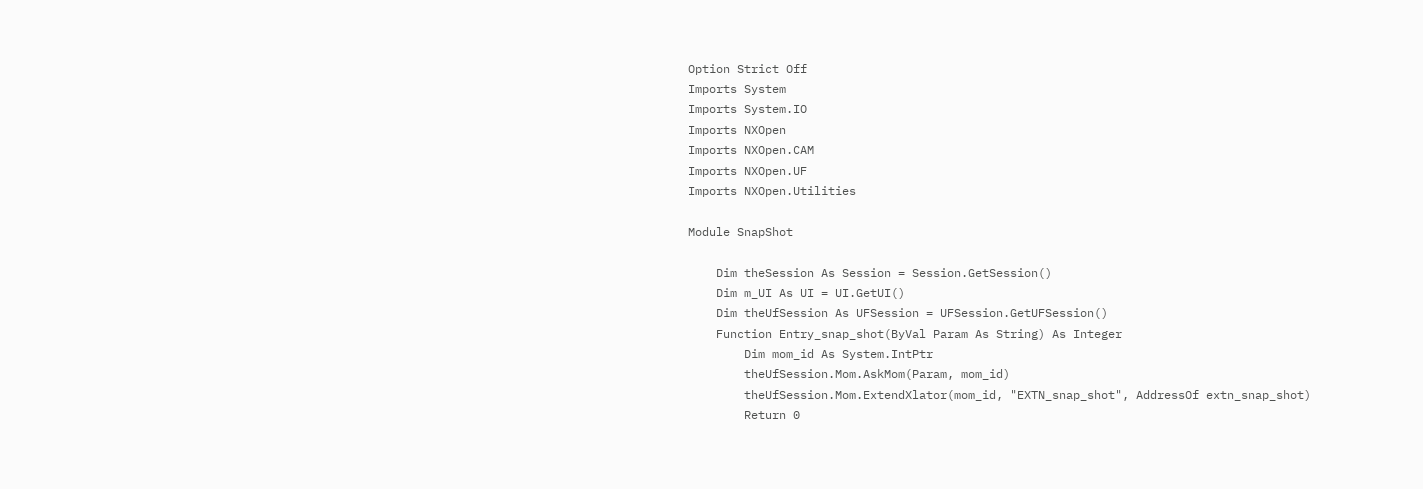Option Strict Off
Imports System
Imports System.IO
Imports NXOpen
Imports NXOpen.CAM
Imports NXOpen.UF
Imports NXOpen.Utilities

Module SnapShot

    Dim theSession As Session = Session.GetSession()
    Dim m_UI As UI = UI.GetUI()
    Dim theUfSession As UFSession = UFSession.GetUFSession()
    Function Entry_snap_shot(ByVal Param As String) As Integer
        Dim mom_id As System.IntPtr
        theUfSession.Mom.AskMom(Param, mom_id)
        theUfSession.Mom.ExtendXlator(mom_id, "EXTN_snap_shot", AddressOf extn_snap_shot)
        Return 0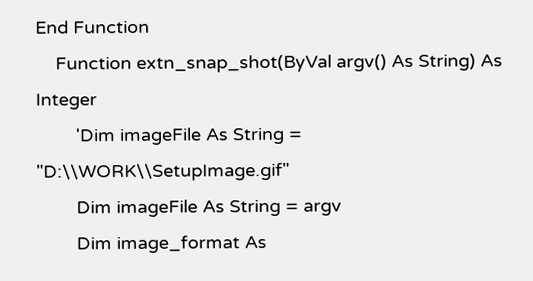End Function
    Function extn_snap_shot(ByVal argv() As String) As Integer
        'Dim imageFile As String = "D:\\WORK\\SetupImage.gif"
        Dim imageFile As String = argv
        Dim image_format As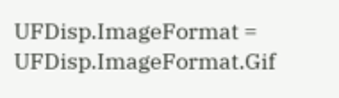UFDisp.ImageFormat = UFDisp.ImageFormat.Gif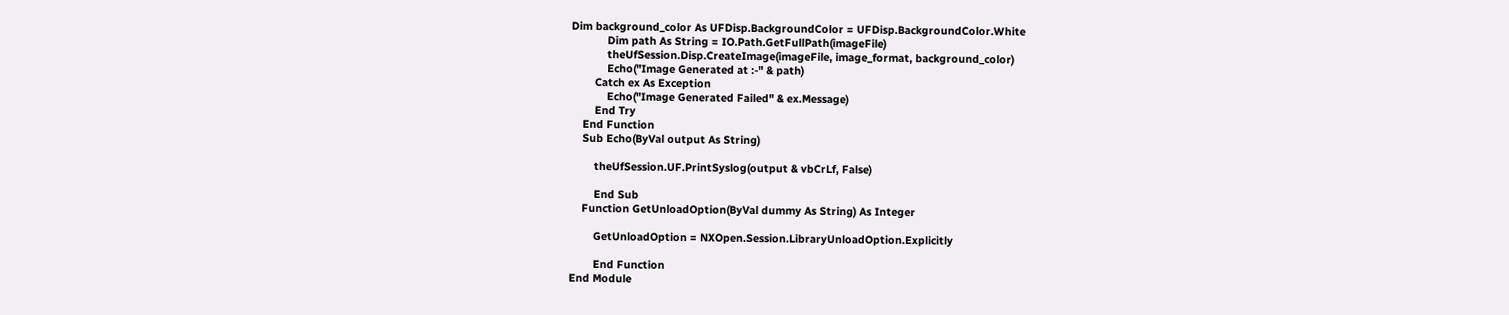Dim background_color As UFDisp.BackgroundColor = UFDisp.BackgroundColor.White
            Dim path As String = IO.Path.GetFullPath(imageFile)
            theUfSession.Disp.CreateImage(imageFile, image_format, background_color)
            Echo("Image Generated at :-" & path)
        Catch ex As Exception
            Echo("Image Generated Failed" & ex.Message)
        End Try
    End Function
    Sub Echo(ByVal output As String)

        theUfSession.UF.PrintSyslog(output & vbCrLf, False)

        End Sub
    Function GetUnloadOption(ByVal dummy As String) As Integer

        GetUnloadOption = NXOpen.Session.LibraryUnloadOption.Explicitly

        End Function
End Module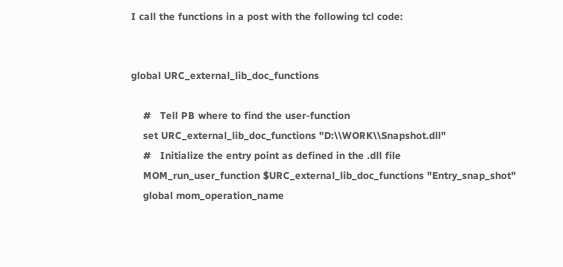I call the functions in a post with the following tcl code:


global URC_external_lib_doc_functions

    #   Tell PB where to find the user-function
    set URC_external_lib_doc_functions "D:\\WORK\\Snapshot.dll"
    #   Initialize the entry point as defined in the .dll file
    MOM_run_user_function $URC_external_lib_doc_functions "Entry_snap_shot"
    global mom_operation_name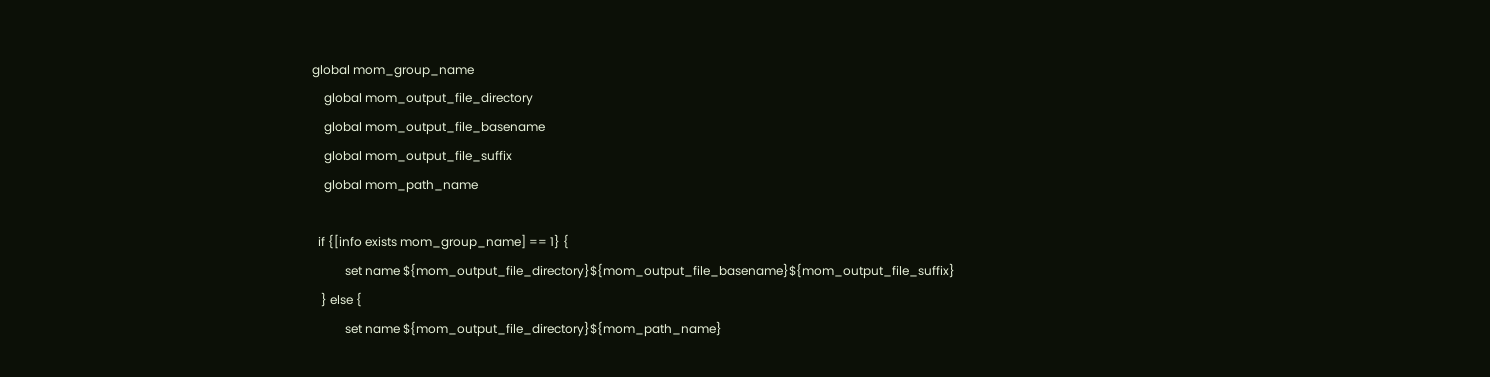global mom_group_name
    global mom_output_file_directory
    global mom_output_file_basename
    global mom_output_file_suffix
    global mom_path_name

  if {[info exists mom_group_name] == 1} {
           set name ${mom_output_file_directory}${mom_output_file_basename}${mom_output_file_suffix}
   } else {
           set name ${mom_output_file_directory}${mom_path_name}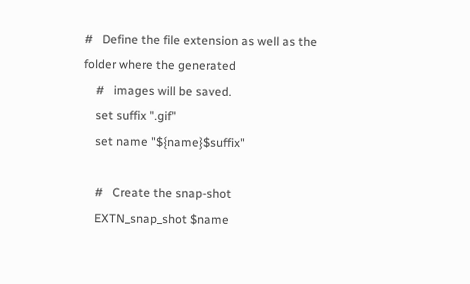#   Define the file extension as well as the folder where the generated
    #   images will be saved.
    set suffix ".gif"
    set name "${name}$suffix"

    #   Create the snap-shot
    EXTN_snap_shot $name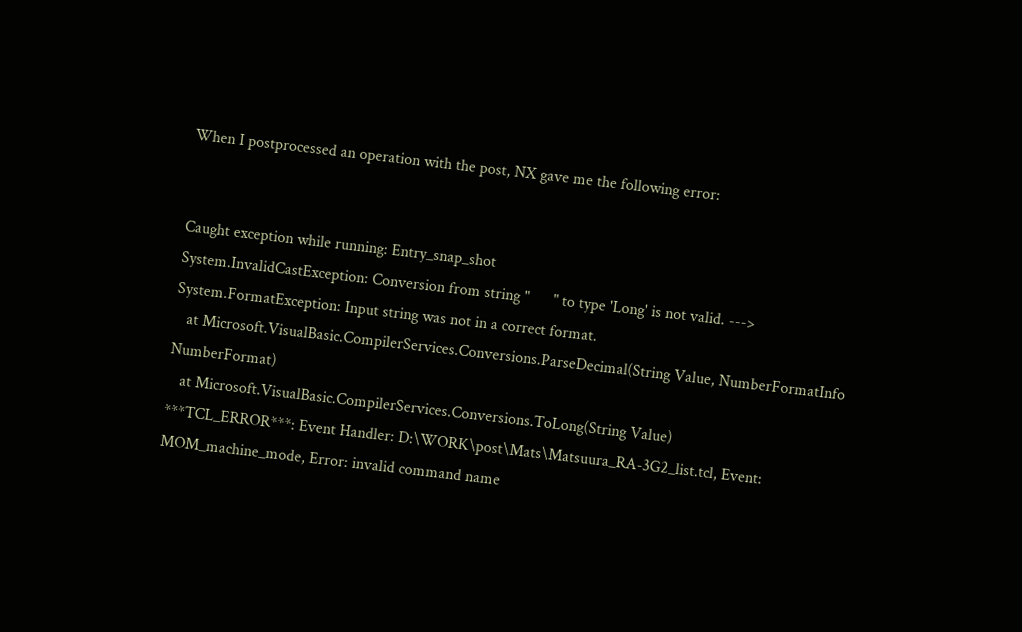When I postprocessed an operation with the post, NX gave me the following error:


Caught exception while running: Entry_snap_shot
System.InvalidCastException: Conversion from string "      " to type 'Long' is not valid. ---> System.FormatException: Input string was not in a correct format.
   at Microsoft.VisualBasic.CompilerServices.Conversions.ParseDecimal(String Value, NumberFormatInfo NumberFormat)
   at Microsoft.VisualBasic.CompilerServices.Conversions.ToLong(String Value)
***TCL_ERROR***: Event Handler: D:\WORK\post\Mats\Matsuura_RA-3G2_list.tcl, Event: MOM_machine_mode, Error: invalid command name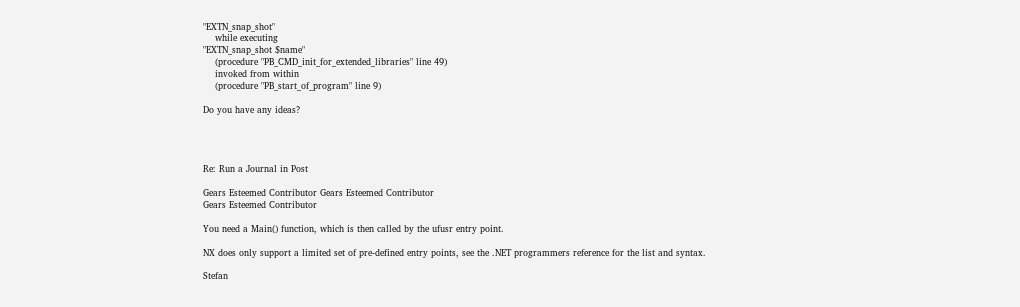"EXTN_snap_shot"
    while executing
"EXTN_snap_shot $name"
    (procedure "PB_CMD_init_for_extended_libraries" line 49)
    invoked from within
    (procedure "PB_start_of_program" line 9)

Do you have any ideas?




Re: Run a Journal in Post

Gears Esteemed Contributor Gears Esteemed Contributor
Gears Esteemed Contributor

You need a Main() function, which is then called by the ufusr entry point.

NX does only support a limited set of pre-defined entry points, see the .NET programmers reference for the list and syntax.

Stefan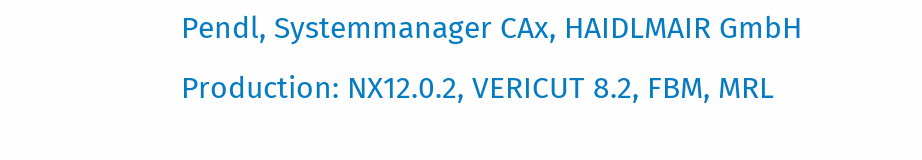Pendl, Systemmanager CAx, HAIDLMAIR GmbH
Production: NX12.0.2, VERICUT 8.2, FBM, MRL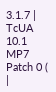3.1.7 | TcUA 10.1 MP7 Patch 0 ( |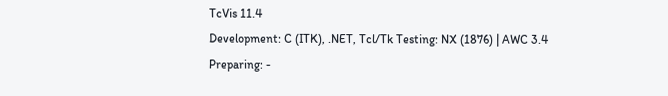TcVis 11.4
Development: C (ITK), .NET, Tcl/Tk Testing: NX (1876) | AWC 3.4 Preparing: -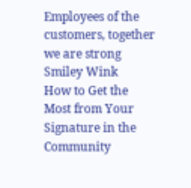Employees of the customers, together we are strong Smiley Wink
How to Get the Most from Your Signature in the Community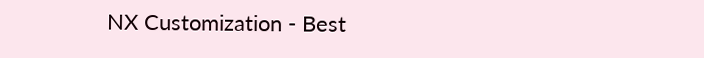NX Customization - Best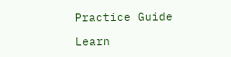Practice Guide

Learn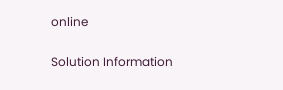online

Solution Information